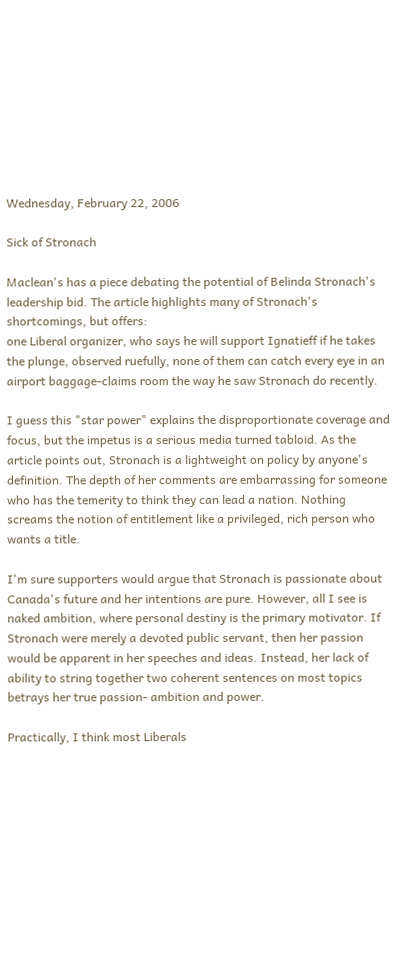Wednesday, February 22, 2006

Sick of Stronach

Maclean's has a piece debating the potential of Belinda Stronach's leadership bid. The article highlights many of Stronach's shortcomings, but offers:
one Liberal organizer, who says he will support Ignatieff if he takes the plunge, observed ruefully, none of them can catch every eye in an airport baggage-claims room the way he saw Stronach do recently.

I guess this "star power" explains the disproportionate coverage and focus, but the impetus is a serious media turned tabloid. As the article points out, Stronach is a lightweight on policy by anyone's definition. The depth of her comments are embarrassing for someone who has the temerity to think they can lead a nation. Nothing screams the notion of entitlement like a privileged, rich person who wants a title.

I'm sure supporters would argue that Stronach is passionate about Canada's future and her intentions are pure. However, all I see is naked ambition, where personal destiny is the primary motivator. If Stronach were merely a devoted public servant, then her passion would be apparent in her speeches and ideas. Instead, her lack of ability to string together two coherent sentences on most topics betrays her true passion- ambition and power.

Practically, I think most Liberals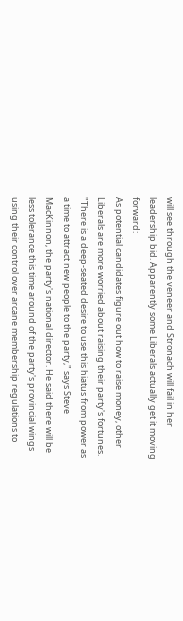will see through the veneer and Stronach will fail in her leadership bid. Apparently some Liberals actually get it moving forward:
As potential candidates figure out how to raise money, other Liberals are more worried about raising their party's fortunes. "There is a deep-seated desire to use this hiatus from power as a time to attract new people to the party," says Steve MacKinnon, the party's national director. He said there will be less tolerance this time around of the party's provincial wings using their control over arcane membership regulations to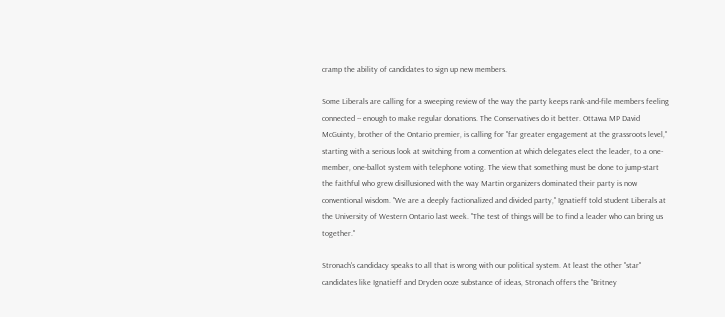cramp the ability of candidates to sign up new members.

Some Liberals are calling for a sweeping review of the way the party keeps rank-and-file members feeling connected -- enough to make regular donations. The Conservatives do it better. Ottawa MP David McGuinty, brother of the Ontario premier, is calling for "far greater engagement at the grassroots level," starting with a serious look at switching from a convention at which delegates elect the leader, to a one-member, one-ballot system with telephone voting. The view that something must be done to jump-start the faithful who grew disillusioned with the way Martin organizers dominated their party is now conventional wisdom. "We are a deeply factionalized and divided party," Ignatieff told student Liberals at the University of Western Ontario last week. "The test of things will be to find a leader who can bring us together."

Stronach's candidacy speaks to all that is wrong with our political system. At least the other "star" candidates like Ignatieff and Dryden ooze substance of ideas, Stronach offers the "Britney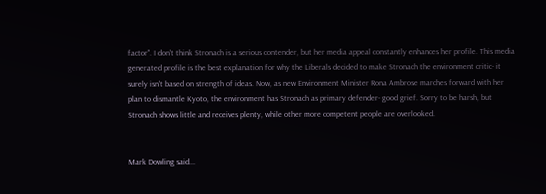factor". I don't think Stronach is a serious contender, but her media appeal constantly enhances her profile. This media generated profile is the best explanation for why the Liberals decided to make Stronach the environment critic- it surely isn't based on strength of ideas. Now, as new Environment Minister Rona Ambrose marches forward with her plan to dismantle Kyoto, the environment has Stronach as primary defender- good grief. Sorry to be harsh, but Stronach shows little and receives plenty, while other more competent people are overlooked.


Mark Dowling said...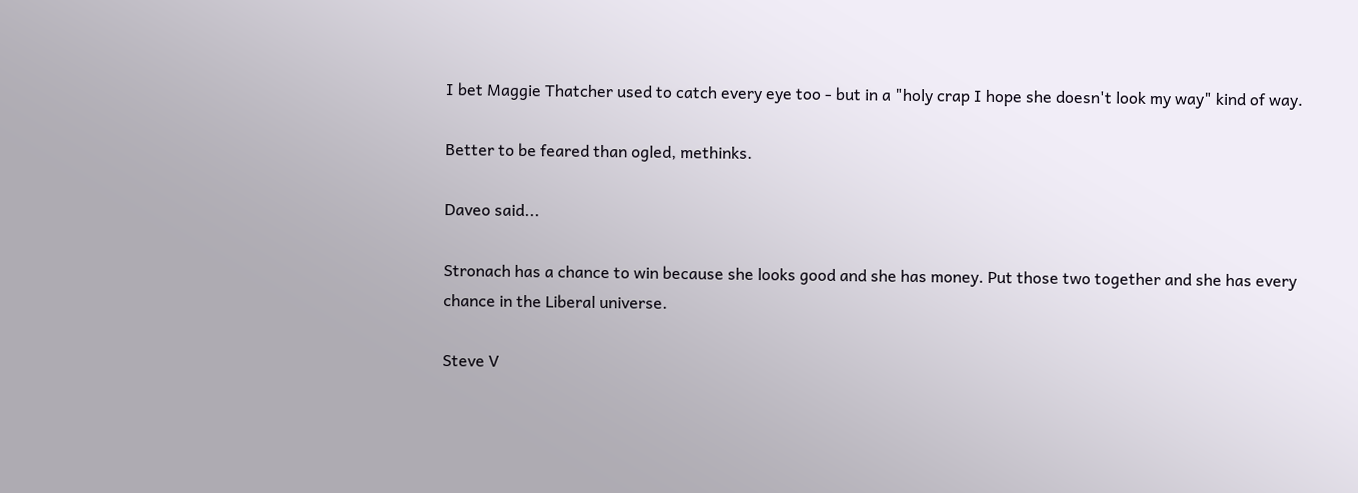I bet Maggie Thatcher used to catch every eye too - but in a "holy crap I hope she doesn't look my way" kind of way.

Better to be feared than ogled, methinks.

Daveo said...

Stronach has a chance to win because she looks good and she has money. Put those two together and she has every chance in the Liberal universe.

Steve V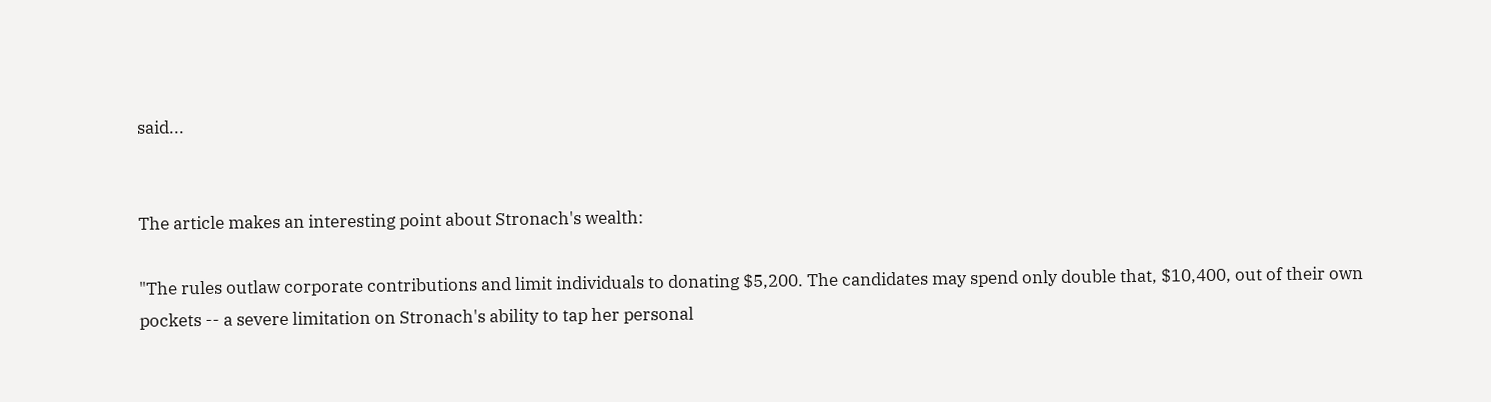said...


The article makes an interesting point about Stronach's wealth:

"The rules outlaw corporate contributions and limit individuals to donating $5,200. The candidates may spend only double that, $10,400, out of their own pockets -- a severe limitation on Stronach's ability to tap her personal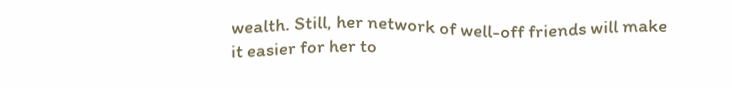wealth. Still, her network of well-off friends will make it easier for her to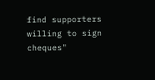find supporters willing to sign cheques"